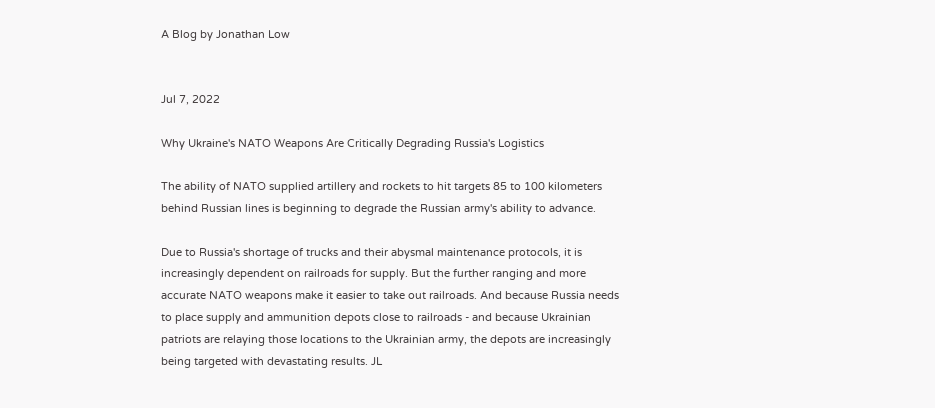A Blog by Jonathan Low


Jul 7, 2022

Why Ukraine's NATO Weapons Are Critically Degrading Russia's Logistics

The ability of NATO supplied artillery and rockets to hit targets 85 to 100 kilometers behind Russian lines is beginning to degrade the Russian army's ability to advance.

Due to Russia's shortage of trucks and their abysmal maintenance protocols, it is increasingly dependent on railroads for supply. But the further ranging and more accurate NATO weapons make it easier to take out railroads. And because Russia needs to place supply and ammunition depots close to railroads - and because Ukrainian patriots are relaying those locations to the Ukrainian army, the depots are increasingly being targeted with devastating results. JL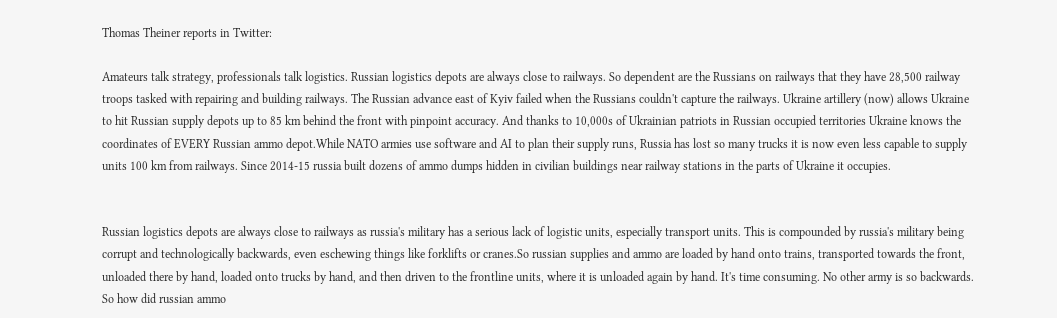Thomas Theiner reports in Twitter:

Amateurs talk strategy, professionals talk logistics. Russian logistics depots are always close to railways. So dependent are the Russians on railways that they have 28,500 railway troops tasked with repairing and building railways. The Russian advance east of Kyiv failed when the Russians couldn't capture the railways. Ukraine artillery (now) allows Ukraine to hit Russian supply depots up to 85 km behind the front with pinpoint accuracy. And thanks to 10,000s of Ukrainian patriots in Russian occupied territories Ukraine knows the coordinates of EVERY Russian ammo depot.While NATO armies use software and AI to plan their supply runs, Russia has lost so many trucks it is now even less capable to supply units 100 km from railways. Since 2014-15 russia built dozens of ammo dumps hidden in civilian buildings near railway stations in the parts of Ukraine it occupies.


Russian logistics depots are always close to railways as russia's military has a serious lack of logistic units, especially transport units. This is compounded by russia's military being corrupt and technologically backwards, even eschewing things like forklifts or cranes.So russian supplies and ammo are loaded by hand onto trains, transported towards the front, unloaded there by hand, loaded onto trucks by hand, and then driven to the frontline units, where it is unloaded again by hand. It's time consuming. No other army is so backwards.
So how did russian ammo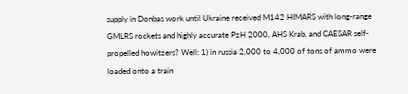supply in Donbas work until Ukraine received M142 HIMARS with long-range GMLRS rockets and highly accurate PzH 2000, AHS Krab, and CAESAR self-propelled howitzers? Well: 1) in russia 2,000 to 4,000 of tons of ammo were loaded onto a train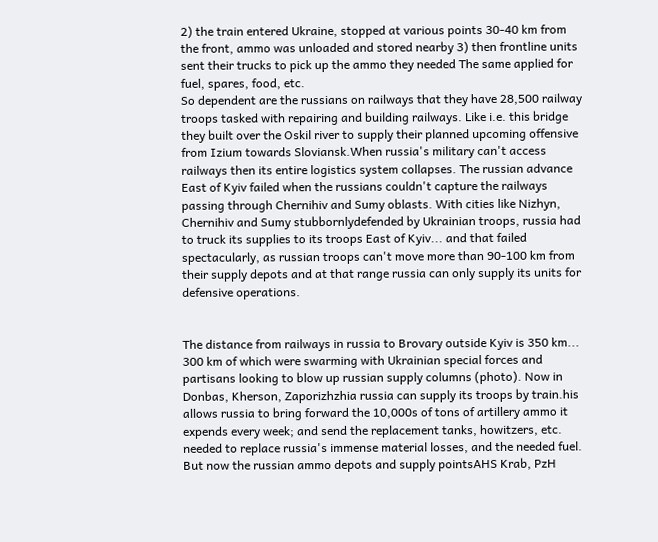2) the train entered Ukraine, stopped at various points 30-40 km from the front, ammo was unloaded and stored nearby 3) then frontline units sent their trucks to pick up the ammo they needed The same applied for fuel, spares, food, etc.
So dependent are the russians on railways that they have 28,500 railway troops tasked with repairing and building railways. Like i.e. this bridge they built over the Oskil river to supply their planned upcoming offensive from Izium towards Sloviansk.When russia's military can't access railways then its entire logistics system collapses. The russian advance East of Kyiv failed when the russians couldn't capture the railways passing through Chernihiv and Sumy oblasts. With cities like Nizhyn, Chernihiv and Sumy stubbornlydefended by Ukrainian troops, russia had to truck its supplies to its troops East of Kyiv... and that failed spectacularly, as russian troops can't move more than 90-100 km from their supply depots and at that range russia can only supply its units for defensive operations.


The distance from railways in russia to Brovary outside Kyiv is 350 km... 300 km of which were swarming with Ukrainian special forces and partisans looking to blow up russian supply columns (photo). Now in Donbas, Kherson, Zaporizhzhia russia can supply its troops by train.his allows russia to bring forward the 10,000s of tons of artillery ammo it expends every week; and send the replacement tanks, howitzers, etc. needed to replace russia's immense material losses, and the needed fuel. But now the russian ammo depots and supply pointsAHS Krab, PzH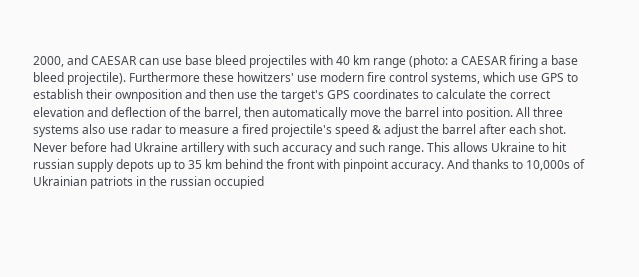2000, and CAESAR can use base bleed projectiles with 40 km range (photo: a CAESAR firing a base bleed projectile). Furthermore these howitzers' use modern fire control systems, which use GPS to establish their ownposition and then use the target's GPS coordinates to calculate the correct elevation and deflection of the barrel, then automatically move the barrel into position. All three systems also use radar to measure a fired projectile's speed & adjust the barrel after each shot.
Never before had Ukraine artillery with such accuracy and such range. This allows Ukraine to hit russian supply depots up to 35 km behind the front with pinpoint accuracy. And thanks to 10,000s of Ukrainian patriots in the russian occupied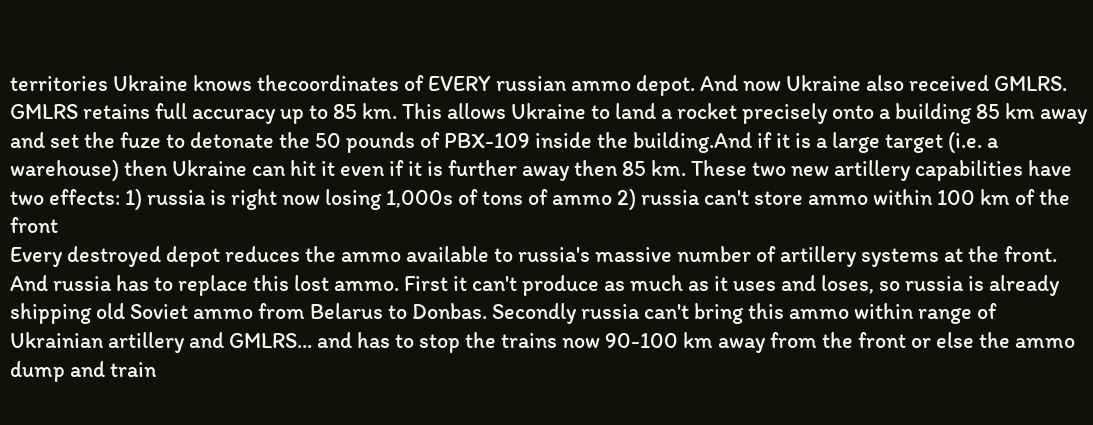territories Ukraine knows thecoordinates of EVERY russian ammo depot. And now Ukraine also received GMLRS. GMLRS retains full accuracy up to 85 km. This allows Ukraine to land a rocket precisely onto a building 85 km away and set the fuze to detonate the 50 pounds of PBX-109 inside the building.And if it is a large target (i.e. a warehouse) then Ukraine can hit it even if it is further away then 85 km. These two new artillery capabilities have two effects: 1) russia is right now losing 1,000s of tons of ammo 2) russia can't store ammo within 100 km of the front
Every destroyed depot reduces the ammo available to russia's massive number of artillery systems at the front. And russia has to replace this lost ammo. First it can't produce as much as it uses and loses, so russia is already shipping old Soviet ammo from Belarus to Donbas. Secondly russia can't bring this ammo within range of Ukrainian artillery and GMLRS... and has to stop the trains now 90-100 km away from the front or else the ammo dump and train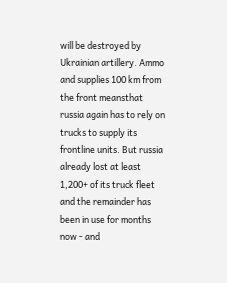will be destroyed by Ukrainian artillery. Ammo and supplies 100 km from the front meansthat russia again has to rely on trucks to supply its frontline units. But russia already lost at least 1,200+ of its truck fleet and the remainder has been in use for months now - and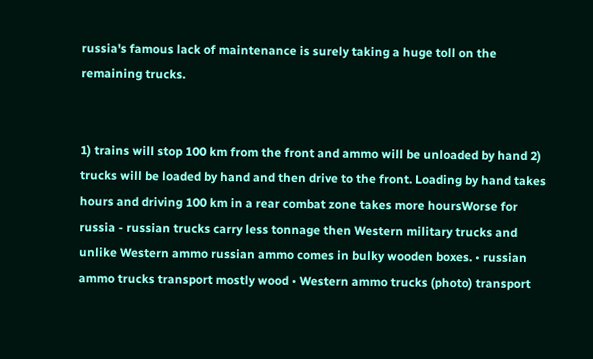russia's famous lack of maintenance is surely taking a huge toll on the remaining trucks.


1) trains will stop 100 km from the front and ammo will be unloaded by hand 2) trucks will be loaded by hand and then drive to the front. Loading by hand takes hours and driving 100 km in a rear combat zone takes more hoursWorse for russia - russian trucks carry less tonnage then Western military trucks and unlike Western ammo russian ammo comes in bulky wooden boxes. • russian ammo trucks transport mostly wood • Western ammo trucks (photo) transport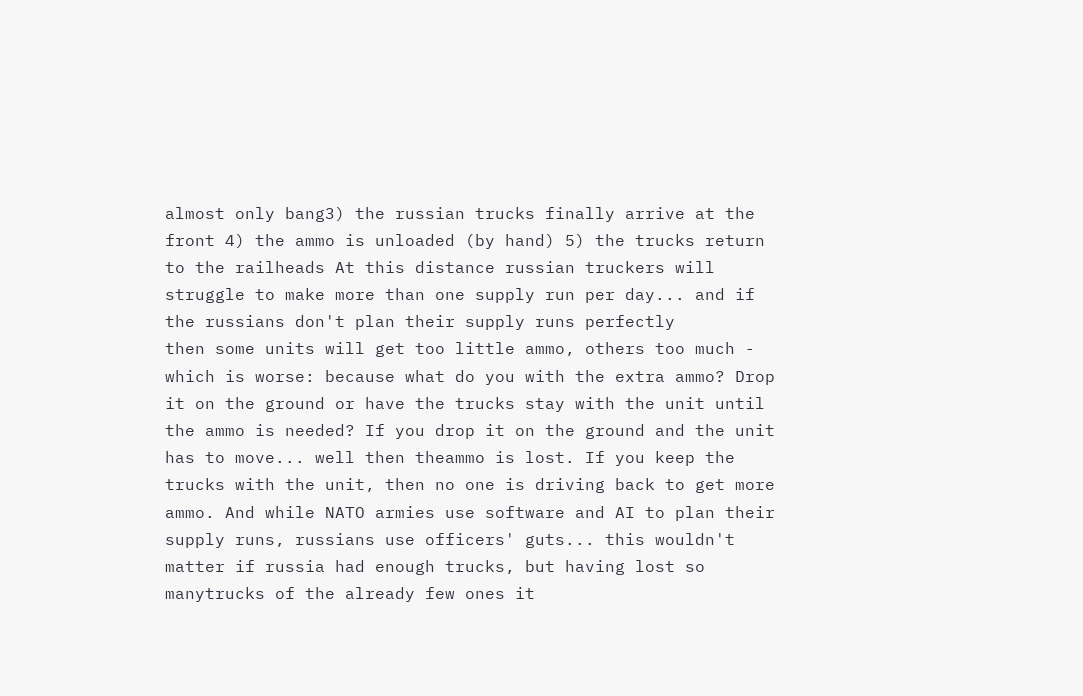almost only bang3) the russian trucks finally arrive at the front 4) the ammo is unloaded (by hand) 5) the trucks return to the railheads At this distance russian truckers will struggle to make more than one supply run per day... and if the russians don't plan their supply runs perfectly
then some units will get too little ammo, others too much - which is worse: because what do you with the extra ammo? Drop it on the ground or have the trucks stay with the unit until the ammo is needed? If you drop it on the ground and the unit has to move... well then theammo is lost. If you keep the trucks with the unit, then no one is driving back to get more ammo. And while NATO armies use software and AI to plan their supply runs, russians use officers' guts... this wouldn't matter if russia had enough trucks, but having lost so manytrucks of the already few ones it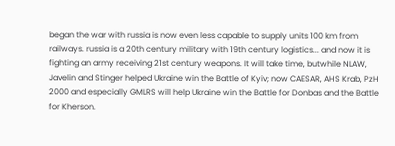began the war with russia is now even less capable to supply units 100 km from railways. russia is a 20th century military with 19th century logistics... and now it is fighting an army receiving 21st century weapons. It will take time, butwhile NLAW, Javelin and Stinger helped Ukraine win the Battle of Kyiv; now CAESAR, AHS Krab, PzH 2000 and especially GMLRS will help Ukraine win the Battle for Donbas and the Battle for Kherson.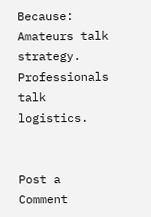Because: Amateurs talk strategy. Professionals talk logistics.


Post a Comment